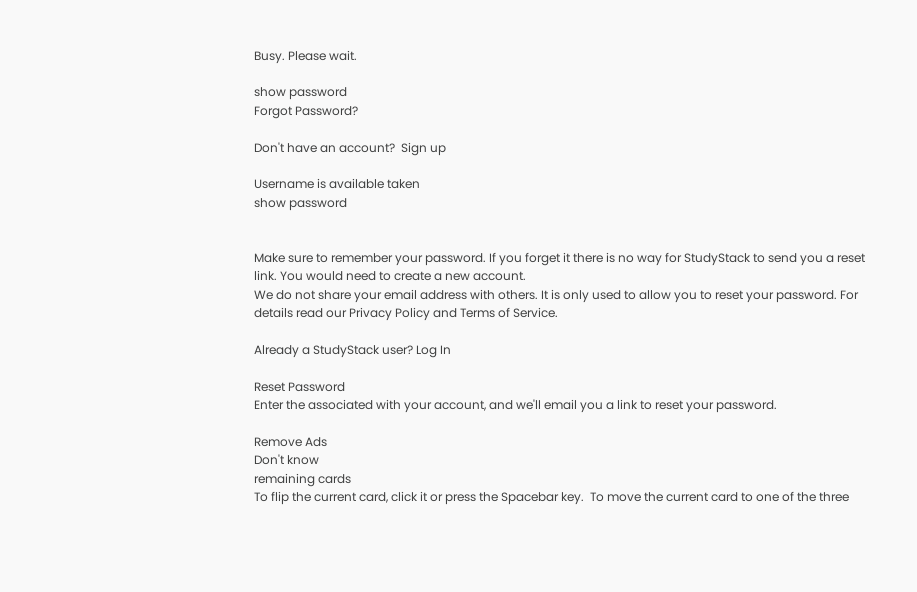Busy. Please wait.

show password
Forgot Password?

Don't have an account?  Sign up

Username is available taken
show password


Make sure to remember your password. If you forget it there is no way for StudyStack to send you a reset link. You would need to create a new account.
We do not share your email address with others. It is only used to allow you to reset your password. For details read our Privacy Policy and Terms of Service.

Already a StudyStack user? Log In

Reset Password
Enter the associated with your account, and we'll email you a link to reset your password.

Remove Ads
Don't know
remaining cards
To flip the current card, click it or press the Spacebar key.  To move the current card to one of the three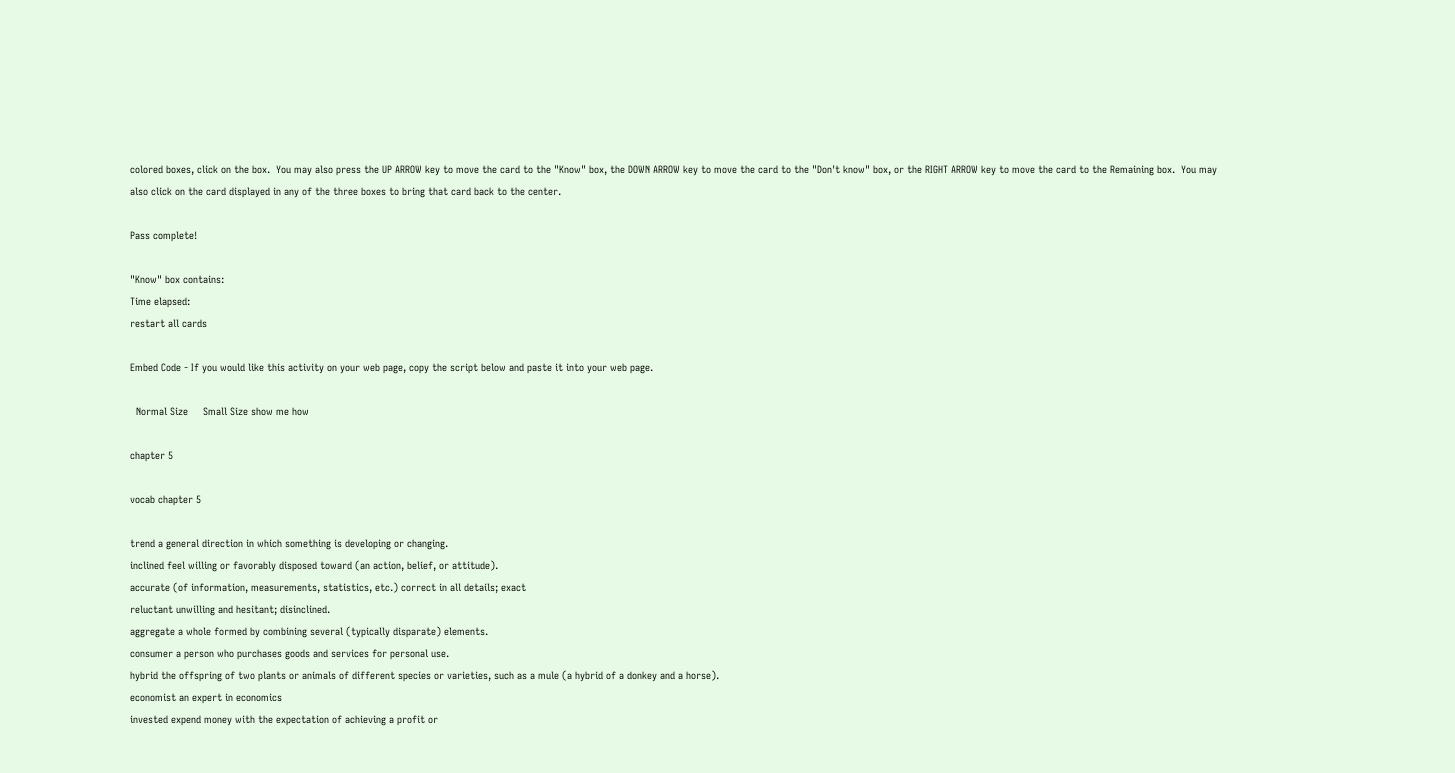colored boxes, click on the box.  You may also press the UP ARROW key to move the card to the "Know" box, the DOWN ARROW key to move the card to the "Don't know" box, or the RIGHT ARROW key to move the card to the Remaining box.  You may also click on the card displayed in any of the three boxes to bring that card back to the center.

Pass complete!

"Know" box contains:
Time elapsed:
restart all cards

Embed Code - If you would like this activity on your web page, copy the script below and paste it into your web page.

  Normal Size     Small Size show me how

chapter 5

vocab chapter 5

trend a general direction in which something is developing or changing.
inclined feel willing or favorably disposed toward (an action, belief, or attitude).
accurate (of information, measurements, statistics, etc.) correct in all details; exact
reluctant unwilling and hesitant; disinclined.
aggregate a whole formed by combining several (typically disparate) elements.
consumer a person who purchases goods and services for personal use.
hybrid the offspring of two plants or animals of different species or varieties, such as a mule (a hybrid of a donkey and a horse).
economist an expert in economics
invested expend money with the expectation of achieving a profit or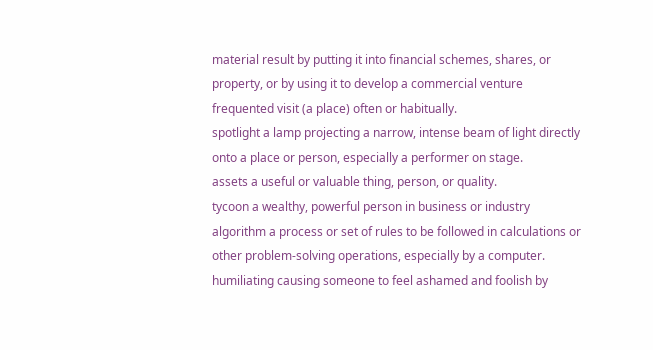material result by putting it into financial schemes, shares, or property, or by using it to develop a commercial venture
frequented visit (a place) often or habitually.
spotlight a lamp projecting a narrow, intense beam of light directly onto a place or person, especially a performer on stage.
assets a useful or valuable thing, person, or quality.
tycoon a wealthy, powerful person in business or industry
algorithm a process or set of rules to be followed in calculations or other problem-solving operations, especially by a computer.
humiliating causing someone to feel ashamed and foolish by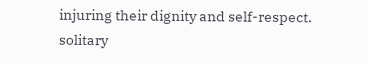injuring their dignity and self-respect.
solitary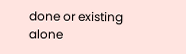done or existing alone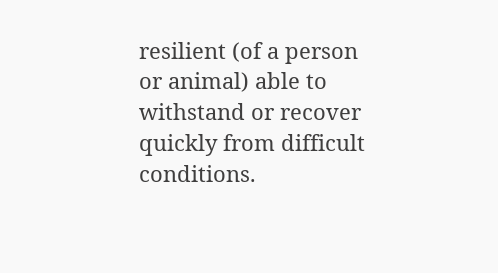resilient (of a person or animal) able to withstand or recover quickly from difficult conditions.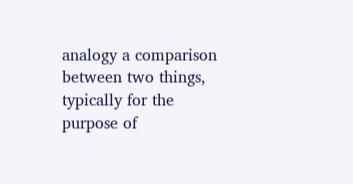analogy a comparison between two things, typically for the purpose of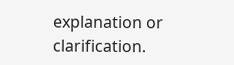explanation or clarification.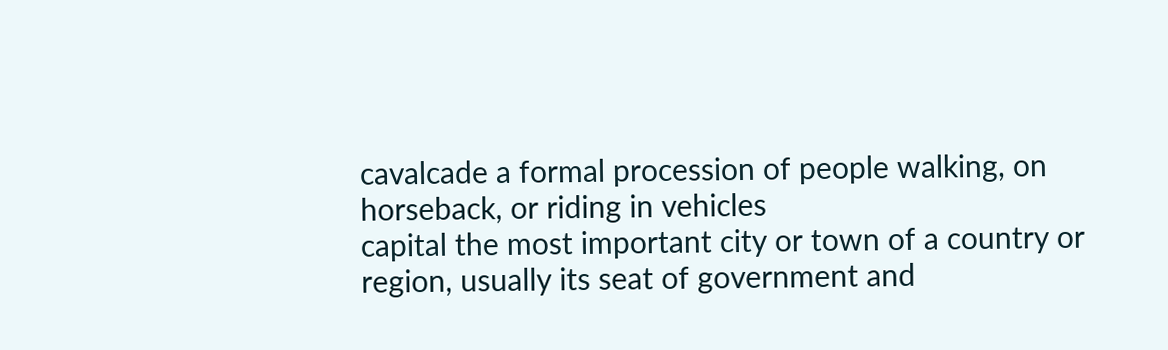cavalcade a formal procession of people walking, on horseback, or riding in vehicles
capital the most important city or town of a country or region, usually its seat of government and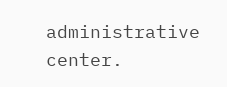administrative center.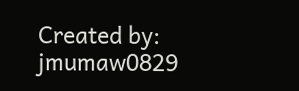Created by: jmumaw0829